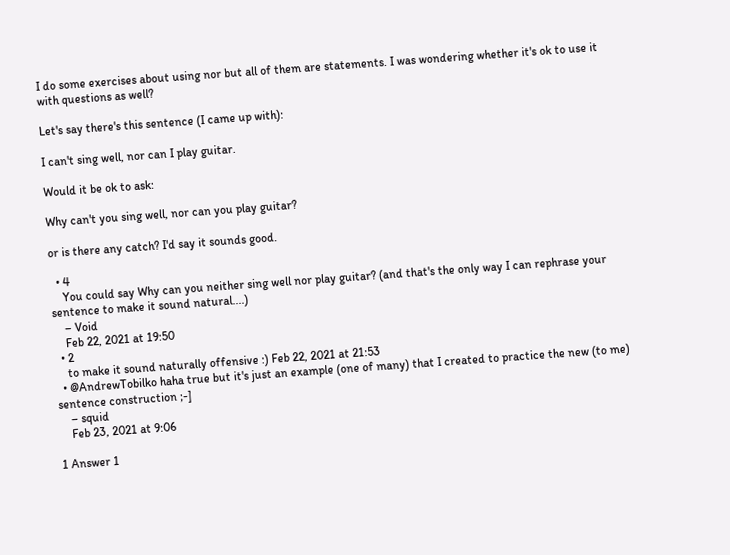I do some exercises about using nor but all of them are statements. I was wondering whether it's ok to use it with questions as well?

Let's say there's this sentence (I came up with):

I can't sing well, nor can I play guitar.

Would it be ok to ask:

Why can't you sing well, nor can you play guitar?

or is there any catch? I'd say it sounds good.

  • 4
    You could say Why can you neither sing well nor play guitar? (and that's the only way I can rephrase your sentence to make it sound natural....)
    – Void
    Feb 22, 2021 at 19:50
  • 2
    to make it sound naturally offensive :) Feb 22, 2021 at 21:53
  • @AndrewTobilko haha true but it's just an example (one of many) that I created to practice the new (to me) sentence construction ;-]
    – squid
    Feb 23, 2021 at 9:06

1 Answer 1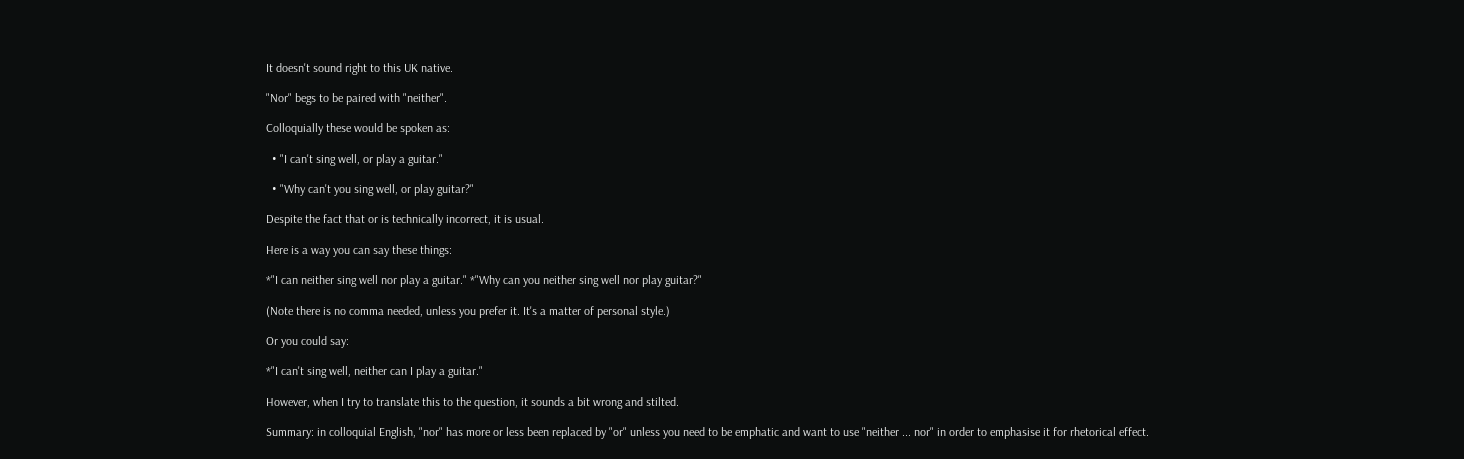It doesn't sound right to this UK native.

"Nor" begs to be paired with "neither".

Colloquially these would be spoken as:

  • "I can't sing well, or play a guitar."

  • "Why can't you sing well, or play guitar?"

Despite the fact that or is technically incorrect, it is usual.

Here is a way you can say these things:

*"I can neither sing well nor play a guitar." *"Why can you neither sing well nor play guitar?"

(Note there is no comma needed, unless you prefer it. It's a matter of personal style.)

Or you could say:

*"I can't sing well, neither can I play a guitar."

However, when I try to translate this to the question, it sounds a bit wrong and stilted.

Summary: in colloquial English, "nor" has more or less been replaced by "or" unless you need to be emphatic and want to use "neither ... nor" in order to emphasise it for rhetorical effect.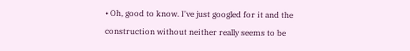• Oh, good to know. I've just googled for it and the construction without neither really seems to be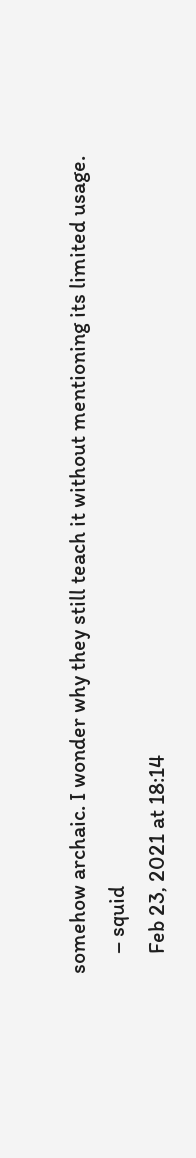somehow archaic. I wonder why they still teach it without mentioning its limited usage.
    – squid
    Feb 23, 2021 at 18:14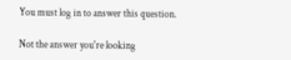You must log in to answer this question.

Not the answer you're looking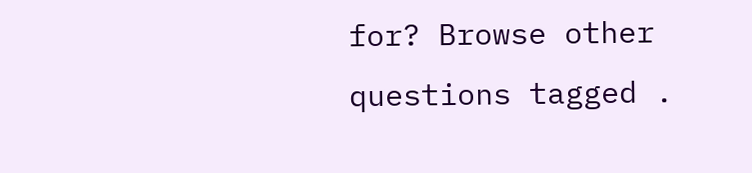for? Browse other questions tagged .